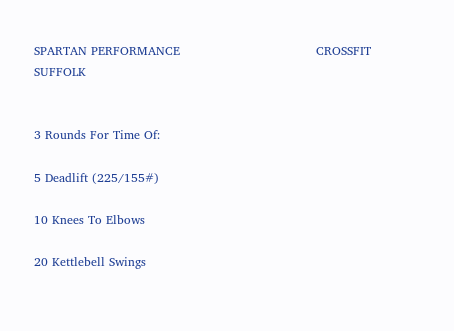SPARTAN PERFORMANCE                                  CROSSFIT SUFFOLK


3 Rounds For Time Of:

5 Deadlift (225/155#)

10 Knees To Elbows

20 Kettlebell Swings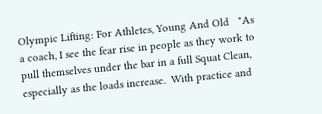Olympic Lifting: For Athletes, Young And Old   "As a coach, I see the fear rise in people as they work to pull themselves under the bar in a full Squat Clean, especially as the loads increase.  With practice and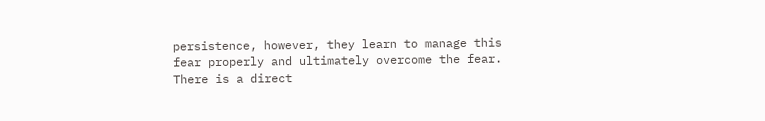persistence, however, they learn to manage this fear properly and ultimately overcome the fear.  There is a direct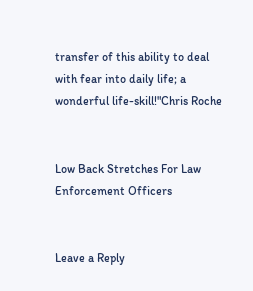transfer of this ability to deal with fear into daily life; a wonderful life-skill!"Chris Roche


Low Back Stretches For Law Enforcement Officers


Leave a Reply